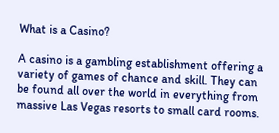What is a Casino?

A casino is a gambling establishment offering a variety of games of chance and skill. They can be found all over the world in everything from massive Las Vegas resorts to small card rooms.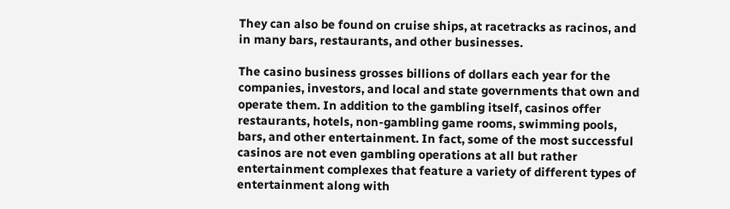They can also be found on cruise ships, at racetracks as racinos, and in many bars, restaurants, and other businesses.

The casino business grosses billions of dollars each year for the companies, investors, and local and state governments that own and operate them. In addition to the gambling itself, casinos offer restaurants, hotels, non-gambling game rooms, swimming pools, bars, and other entertainment. In fact, some of the most successful casinos are not even gambling operations at all but rather entertainment complexes that feature a variety of different types of entertainment along with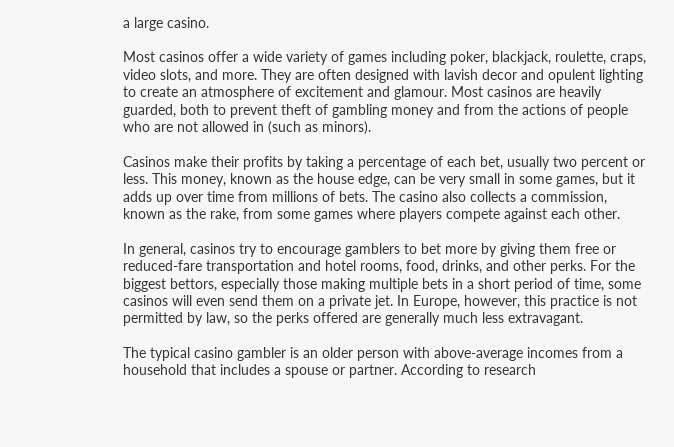a large casino.

Most casinos offer a wide variety of games including poker, blackjack, roulette, craps, video slots, and more. They are often designed with lavish decor and opulent lighting to create an atmosphere of excitement and glamour. Most casinos are heavily guarded, both to prevent theft of gambling money and from the actions of people who are not allowed in (such as minors).

Casinos make their profits by taking a percentage of each bet, usually two percent or less. This money, known as the house edge, can be very small in some games, but it adds up over time from millions of bets. The casino also collects a commission, known as the rake, from some games where players compete against each other.

In general, casinos try to encourage gamblers to bet more by giving them free or reduced-fare transportation and hotel rooms, food, drinks, and other perks. For the biggest bettors, especially those making multiple bets in a short period of time, some casinos will even send them on a private jet. In Europe, however, this practice is not permitted by law, so the perks offered are generally much less extravagant.

The typical casino gambler is an older person with above-average incomes from a household that includes a spouse or partner. According to research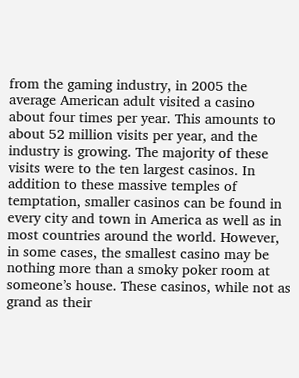from the gaming industry, in 2005 the average American adult visited a casino about four times per year. This amounts to about 52 million visits per year, and the industry is growing. The majority of these visits were to the ten largest casinos. In addition to these massive temples of temptation, smaller casinos can be found in every city and town in America as well as in most countries around the world. However, in some cases, the smallest casino may be nothing more than a smoky poker room at someone’s house. These casinos, while not as grand as their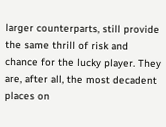larger counterparts, still provide the same thrill of risk and chance for the lucky player. They are, after all, the most decadent places on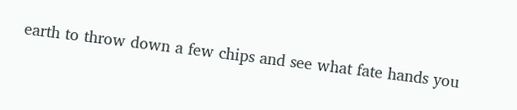earth to throw down a few chips and see what fate hands you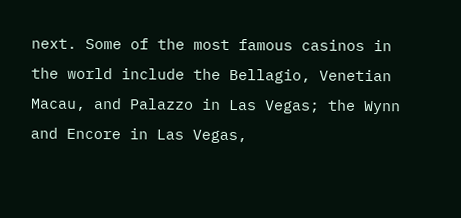next. Some of the most famous casinos in the world include the Bellagio, Venetian Macau, and Palazzo in Las Vegas; the Wynn and Encore in Las Vegas,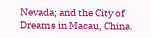Nevada; and the City of Dreams in Macau, China.